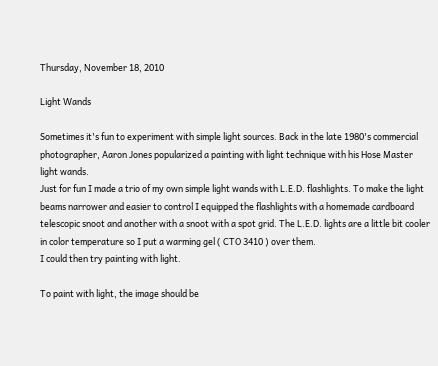Thursday, November 18, 2010

Light Wands

Sometimes it's fun to experiment with simple light sources. Back in the late 1980's commercial photographer, Aaron Jones popularized a painting with light technique with his Hose Master light wands.
Just for fun I made a trio of my own simple light wands with L.E.D. flashlights. To make the light beams narrower and easier to control I equipped the flashlights with a homemade cardboard telescopic snoot and another with a snoot with a spot grid. The L.E.D. lights are a little bit cooler in color temperature so I put a warming gel ( CTO 3410 ) over them.
I could then try painting with light.

To paint with light, the image should be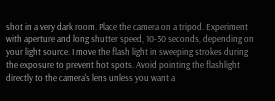shot in a very dark room. Place the camera on a tripod. Experiment with aperture and long shutter speed, 10-30 seconds, depending on your light source. I move the flash light in sweeping strokes during the exposure to prevent hot spots. Avoid pointing the flashlight directly to the camera's lens unless you want a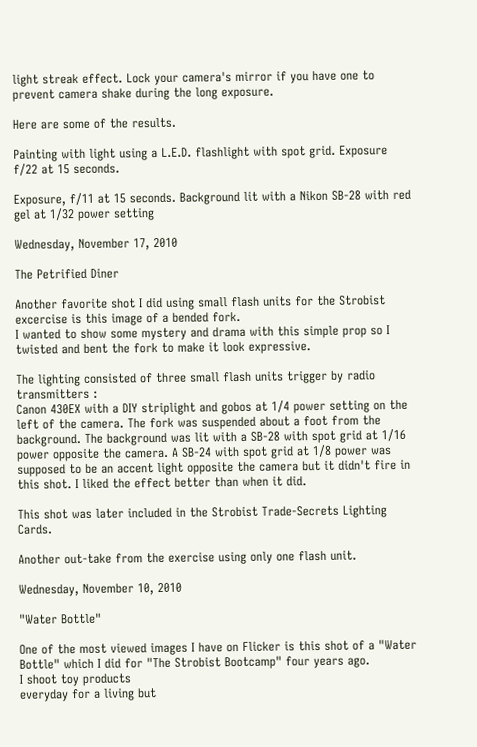light streak effect. Lock your camera's mirror if you have one to prevent camera shake during the long exposure.

Here are some of the results.

Painting with light using a L.E.D. flashlight with spot grid. Exposure f/22 at 15 seconds.

Exposure, f/11 at 15 seconds. Background lit with a Nikon SB-28 with red gel at 1/32 power setting

Wednesday, November 17, 2010

The Petrified Diner

Another favorite shot I did using small flash units for the Strobist excercise is this image of a bended fork.
I wanted to show some mystery and drama with this simple prop so I twisted and bent the fork to make it look expressive.

The lighting consisted of three small flash units trigger by radio transmitters :
Canon 430EX with a DIY striplight and gobos at 1/4 power setting on the left of the camera. The fork was suspended about a foot from the background. The background was lit with a SB-28 with spot grid at 1/16 power opposite the camera. A SB-24 with spot grid at 1/8 power was supposed to be an accent light opposite the camera but it didn't fire in this shot. I liked the effect better than when it did.

This shot was later included in the Strobist Trade-Secrets Lighting Cards.

Another out-take from the exercise using only one flash unit.

Wednesday, November 10, 2010

"Water Bottle"

One of the most viewed images I have on Flicker is this shot of a "Water Bottle" which I did for "The Strobist Bootcamp" four years ago.
I shoot toy products
everyday for a living but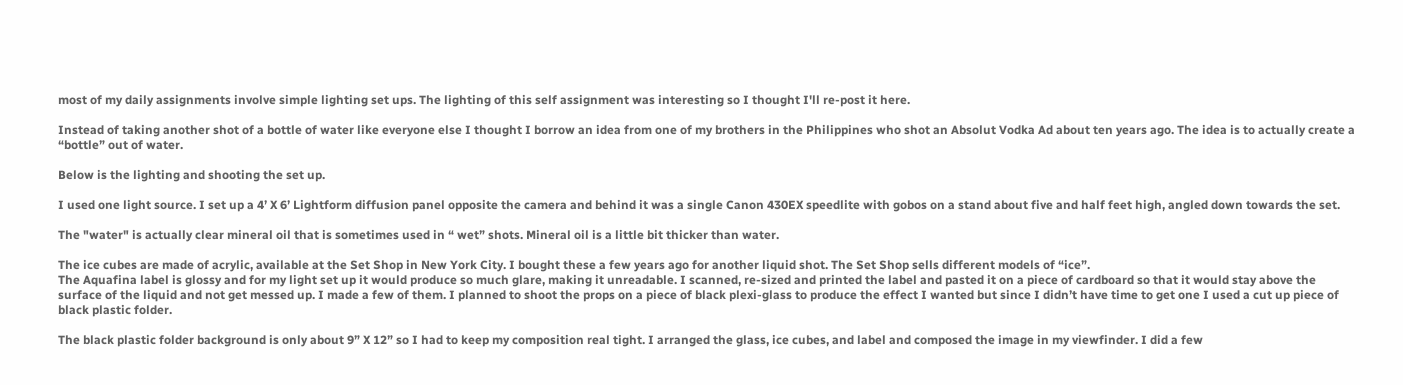most of my daily assignments involve simple lighting set ups. The lighting of this self assignment was interesting so I thought I'll re-post it here.

Instead of taking another shot of a bottle of water like everyone else I thought I borrow an idea from one of my brothers in the Philippines who shot an Absolut Vodka Ad about ten years ago. The idea is to actually create a “bottle” out of water.

Below is the lighting and shooting the set up.

I used one light source. I set up a 4’ X 6’ Lightform diffusion panel opposite the camera and behind it was a single Canon 430EX speedlite with gobos on a stand about five and half feet high, angled down towards the set.

The "water" is actually clear mineral oil that is sometimes used in “ wet” shots. Mineral oil is a little bit thicker than water.

The ice cubes are made of acrylic, available at the Set Shop in New York City. I bought these a few years ago for another liquid shot. The Set Shop sells different models of “ice”.
The Aquafina label is glossy and for my light set up it would produce so much glare, making it unreadable. I scanned, re-sized and printed the label and pasted it on a piece of cardboard so that it would stay above the surface of the liquid and not get messed up. I made a few of them. I planned to shoot the props on a piece of black plexi-glass to produce the effect I wanted but since I didn’t have time to get one I used a cut up piece of black plastic folder.

The black plastic folder background is only about 9” X 12” so I had to keep my composition real tight. I arranged the glass, ice cubes, and label and composed the image in my viewfinder. I did a few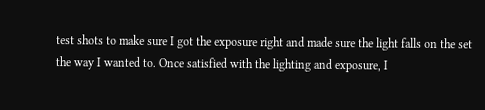test shots to make sure I got the exposure right and made sure the light falls on the set the way I wanted to. Once satisfied with the lighting and exposure, I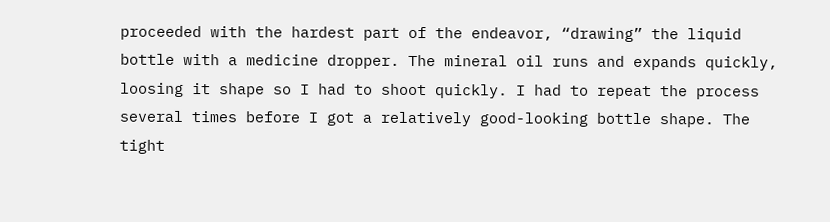proceeded with the hardest part of the endeavor, “drawing” the liquid bottle with a medicine dropper. The mineral oil runs and expands quickly, loosing it shape so I had to shoot quickly. I had to repeat the process several times before I got a relatively good-looking bottle shape. The tight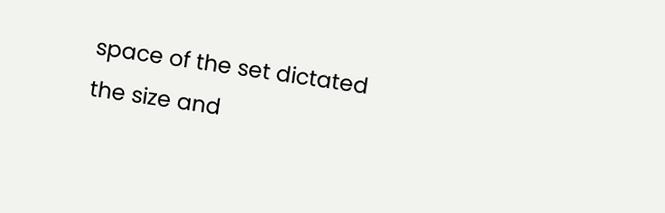space of the set dictated the size and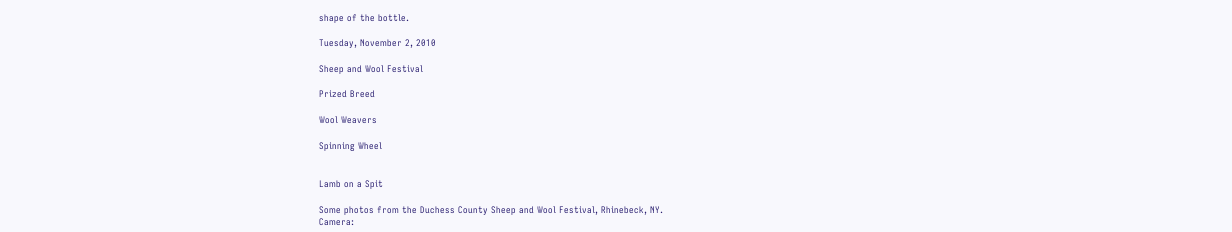shape of the bottle.

Tuesday, November 2, 2010

Sheep and Wool Festival

Prized Breed

Wool Weavers

Spinning Wheel


Lamb on a Spit

Some photos from the Duchess County Sheep and Wool Festival, Rhinebeck, NY.
Camera: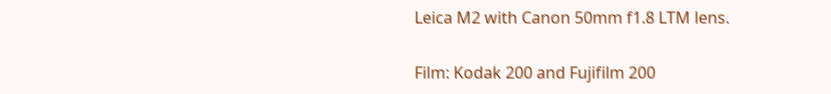Leica M2 with Canon 50mm f1.8 LTM lens.

Film: Kodak 200 and Fujifilm 200